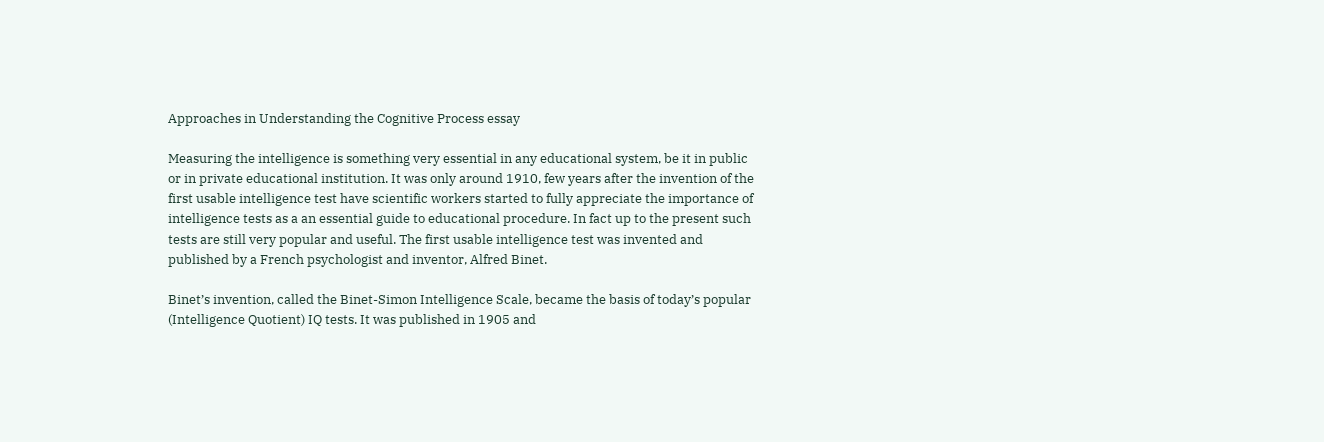Approaches in Understanding the Cognitive Process essay

Measuring the intelligence is something very essential in any educational system, be it in public or in private educational institution. It was only around 1910, few years after the invention of the first usable intelligence test have scientific workers started to fully appreciate the importance of intelligence tests as a an essential guide to educational procedure. In fact up to the present such tests are still very popular and useful. The first usable intelligence test was invented and published by a French psychologist and inventor, Alfred Binet.

Binet’s invention, called the Binet-Simon Intelligence Scale, became the basis of today’s popular (Intelligence Quotient) IQ tests. It was published in 1905 and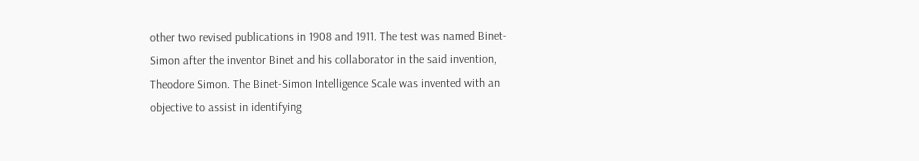other two revised publications in 1908 and 1911. The test was named Binet-Simon after the inventor Binet and his collaborator in the said invention, Theodore Simon. The Binet-Simon Intelligence Scale was invented with an objective to assist in identifying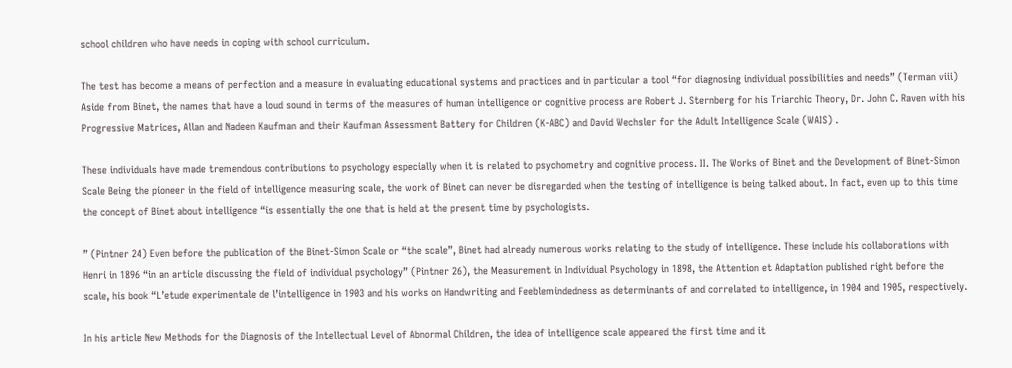school children who have needs in coping with school curriculum.

The test has become a means of perfection and a measure in evaluating educational systems and practices and in particular a tool “for diagnosing individual possibilities and needs” (Terman viii) Aside from Binet, the names that have a loud sound in terms of the measures of human intelligence or cognitive process are Robert J. Sternberg for his Triarchic Theory, Dr. John C. Raven with his Progressive Matrices, Allan and Nadeen Kaufman and their Kaufman Assessment Battery for Children (K-ABC) and David Wechsler for the Adult Intelligence Scale (WAIS) .

These individuals have made tremendous contributions to psychology especially when it is related to psychometry and cognitive process. II. The Works of Binet and the Development of Binet-Simon Scale Being the pioneer in the field of intelligence measuring scale, the work of Binet can never be disregarded when the testing of intelligence is being talked about. In fact, even up to this time the concept of Binet about intelligence “is essentially the one that is held at the present time by psychologists.

” (Pintner 24) Even before the publication of the Binet-Simon Scale or “the scale”, Binet had already numerous works relating to the study of intelligence. These include his collaborations with Henri in 1896 “in an article discussing the field of individual psychology” (Pintner 26), the Measurement in Individual Psychology in 1898, the Attention et Adaptation published right before the scale, his book “L’etude experimentale de l’intelligence in 1903 and his works on Handwriting and Feeblemindedness as determinants of and correlated to intelligence, in 1904 and 1905, respectively.

In his article New Methods for the Diagnosis of the Intellectual Level of Abnormal Children, the idea of intelligence scale appeared the first time and it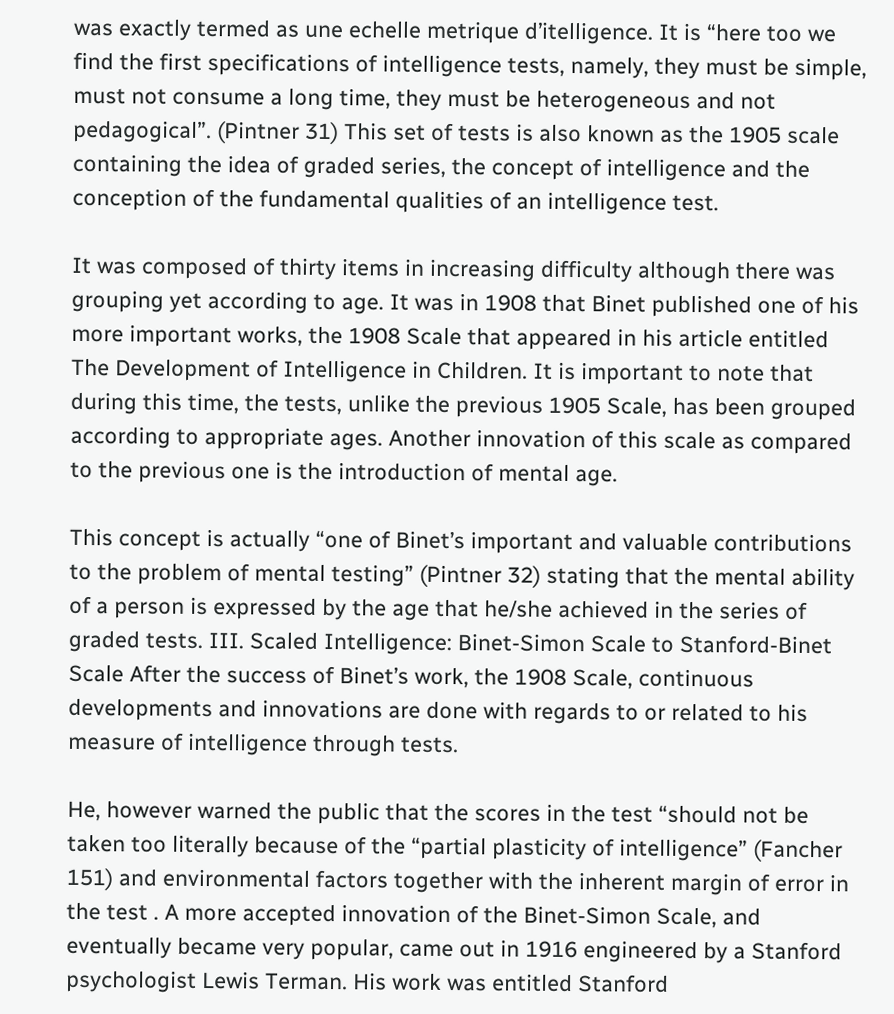was exactly termed as une echelle metrique d’itelligence. It is “here too we find the first specifications of intelligence tests, namely, they must be simple, must not consume a long time, they must be heterogeneous and not pedagogical”. (Pintner 31) This set of tests is also known as the 1905 scale containing the idea of graded series, the concept of intelligence and the conception of the fundamental qualities of an intelligence test.

It was composed of thirty items in increasing difficulty although there was grouping yet according to age. It was in 1908 that Binet published one of his more important works, the 1908 Scale that appeared in his article entitled The Development of Intelligence in Children. It is important to note that during this time, the tests, unlike the previous 1905 Scale, has been grouped according to appropriate ages. Another innovation of this scale as compared to the previous one is the introduction of mental age.

This concept is actually “one of Binet’s important and valuable contributions to the problem of mental testing” (Pintner 32) stating that the mental ability of a person is expressed by the age that he/she achieved in the series of graded tests. III. Scaled Intelligence: Binet-Simon Scale to Stanford-Binet Scale After the success of Binet’s work, the 1908 Scale, continuous developments and innovations are done with regards to or related to his measure of intelligence through tests.

He, however warned the public that the scores in the test “should not be taken too literally because of the “partial plasticity of intelligence” (Fancher 151) and environmental factors together with the inherent margin of error in the test . A more accepted innovation of the Binet-Simon Scale, and eventually became very popular, came out in 1916 engineered by a Stanford psychologist Lewis Terman. His work was entitled Stanford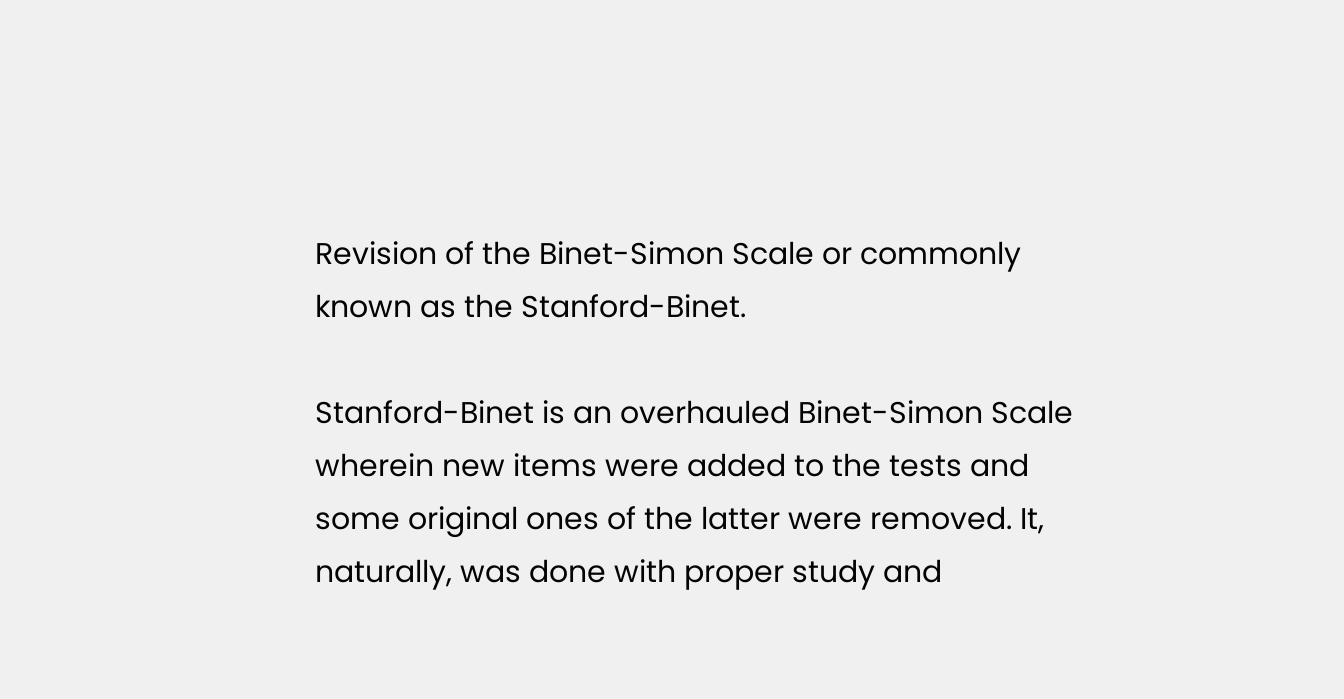Revision of the Binet-Simon Scale or commonly known as the Stanford-Binet.

Stanford-Binet is an overhauled Binet-Simon Scale wherein new items were added to the tests and some original ones of the latter were removed. It, naturally, was done with proper study and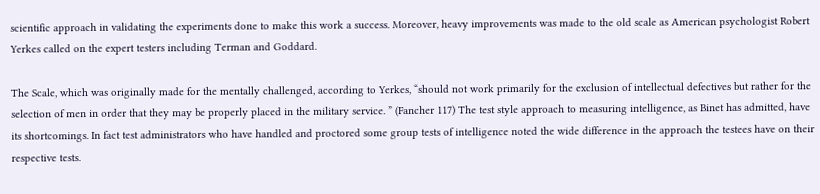scientific approach in validating the experiments done to make this work a success. Moreover, heavy improvements was made to the old scale as American psychologist Robert Yerkes called on the expert testers including Terman and Goddard.

The Scale, which was originally made for the mentally challenged, according to Yerkes, “should not work primarily for the exclusion of intellectual defectives but rather for the selection of men in order that they may be properly placed in the military service. ” (Fancher 117) The test style approach to measuring intelligence, as Binet has admitted, have its shortcomings. In fact test administrators who have handled and proctored some group tests of intelligence noted the wide difference in the approach the testees have on their respective tests.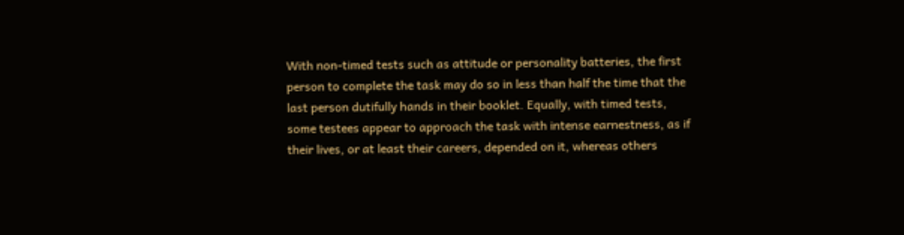With non-timed tests such as attitude or personality batteries, the first person to complete the task may do so in less than half the time that the last person dutifully hands in their booklet. Equally, with timed tests, some testees appear to approach the task with intense earnestness, as if their lives, or at least their careers, depended on it, whereas others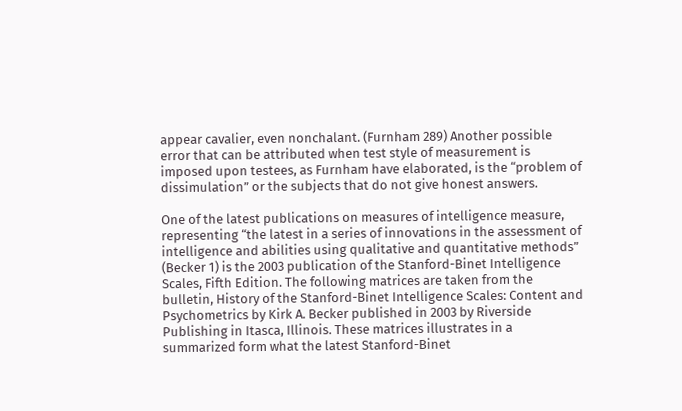appear cavalier, even nonchalant. (Furnham 289) Another possible error that can be attributed when test style of measurement is imposed upon testees, as Furnham have elaborated, is the “problem of dissimulation” or the subjects that do not give honest answers.

One of the latest publications on measures of intelligence measure, representing “the latest in a series of innovations in the assessment of intelligence and abilities using qualitative and quantitative methods” (Becker 1) is the 2003 publication of the Stanford-Binet Intelligence Scales, Fifth Edition. The following matrices are taken from the bulletin, History of the Stanford-Binet Intelligence Scales: Content and Psychometrics by Kirk A. Becker published in 2003 by Riverside Publishing in Itasca, Illinois. These matrices illustrates in a summarized form what the latest Stanford-Binet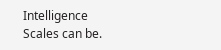Intelligence Scales can be.